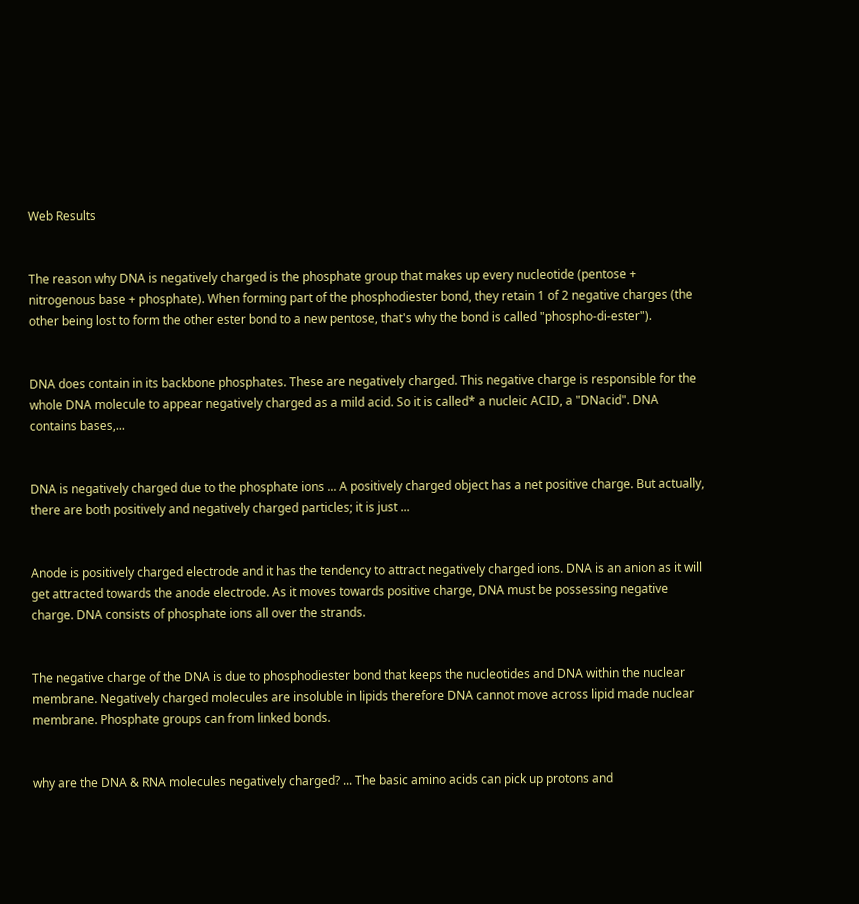Web Results


The reason why DNA is negatively charged is the phosphate group that makes up every nucleotide (pentose + nitrogenous base + phosphate). When forming part of the phosphodiester bond, they retain 1 of 2 negative charges (the other being lost to form the other ester bond to a new pentose, that's why the bond is called "phospho-di-ester").


DNA does contain in its backbone phosphates. These are negatively charged. This negative charge is responsible for the whole DNA molecule to appear negatively charged as a mild acid. So it is called* a nucleic ACID, a "DNacid". DNA contains bases,...


DNA is negatively charged due to the phosphate ions ... A positively charged object has a net positive charge. But actually, there are both positively and negatively charged particles; it is just ...


Anode is positively charged electrode and it has the tendency to attract negatively charged ions. DNA is an anion as it will get attracted towards the anode electrode. As it moves towards positive charge, DNA must be possessing negative charge. DNA consists of phosphate ions all over the strands.


The negative charge of the DNA is due to phosphodiester bond that keeps the nucleotides and DNA within the nuclear membrane. Negatively charged molecules are insoluble in lipids therefore DNA cannot move across lipid made nuclear membrane. Phosphate groups can from linked bonds.


why are the DNA & RNA molecules negatively charged? ... The basic amino acids can pick up protons and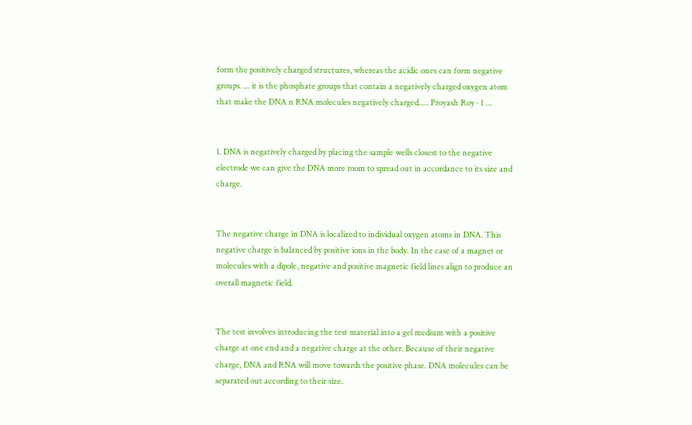form the positively charged structures, whereas the acidic ones can form negative groups. ... it is the phosphate groups that contain a negatively charged oxygen atom that make the DNA n RNA molecules negatively charged..... Proyash Roy · 1 ...


1. DNA is negatively charged by placing the sample wells closest to the negative electrode we can give the DNA more room to spread out in accordance to its size and charge.


The negative charge in DNA is localized to individual oxygen atoms in DNA. This negative charge is balanced by positive ions in the body. In the case of a magnet or molecules with a dipole, negative and positive magnetic field lines align to produce an overall magnetic field.


The test involves introducing the test material into a gel medium with a positive charge at one end and a negative charge at the other. Because of their negative charge, DNA and RNA will move towards the positive phase. DNA molecules can be separated out according to their size.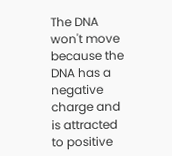The DNA won't move because the DNA has a negative charge and is attracted to positive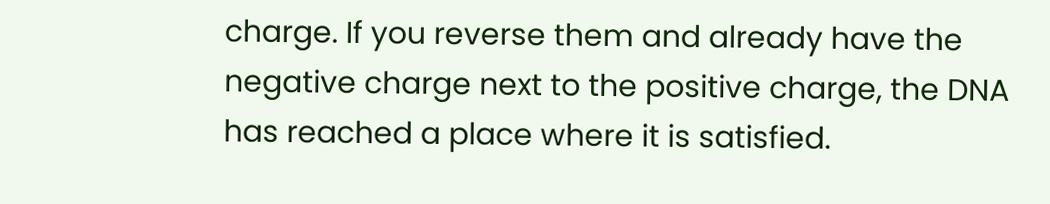charge. If you reverse them and already have the negative charge next to the positive charge, the DNA has reached a place where it is satisfied.